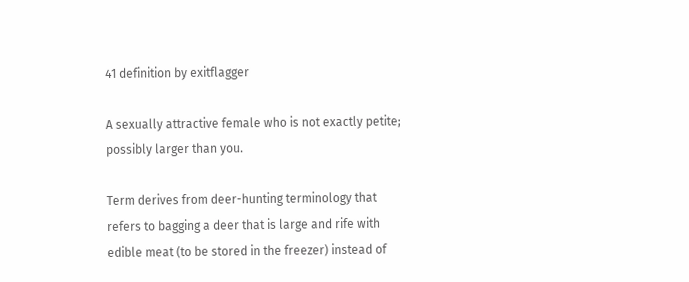41 definition by exitflagger

A sexually attractive female who is not exactly petite; possibly larger than you.

Term derives from deer-hunting terminology that refers to bagging a deer that is large and rife with edible meat (to be stored in the freezer) instead of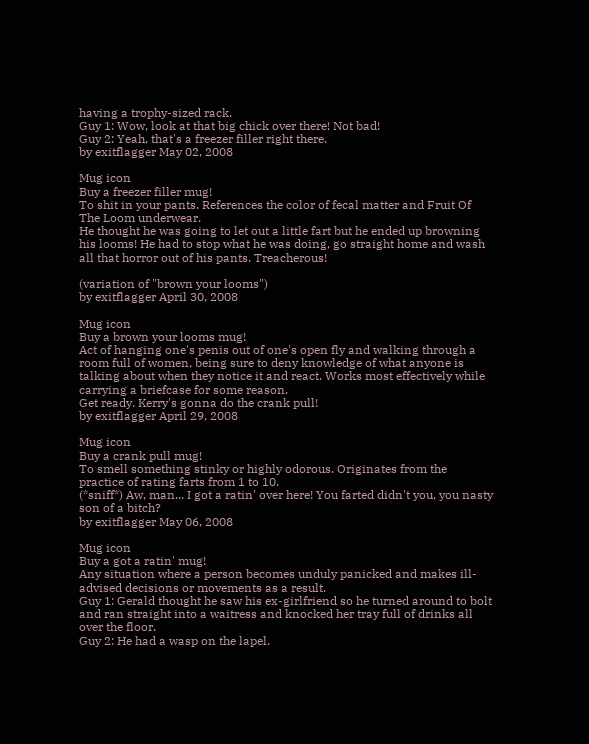having a trophy-sized rack.
Guy 1: Wow, look at that big chick over there! Not bad!
Guy 2: Yeah, that's a freezer filler right there.
by exitflagger May 02, 2008

Mug icon
Buy a freezer filler mug!
To shit in your pants. References the color of fecal matter and Fruit Of The Loom underwear.
He thought he was going to let out a little fart but he ended up browning his looms! He had to stop what he was doing, go straight home and wash all that horror out of his pants. Treacherous!

(variation of "brown your looms")
by exitflagger April 30, 2008

Mug icon
Buy a brown your looms mug!
Act of hanging one's penis out of one's open fly and walking through a room full of women, being sure to deny knowledge of what anyone is talking about when they notice it and react. Works most effectively while carrying a briefcase for some reason.
Get ready. Kerry's gonna do the crank pull!
by exitflagger April 29, 2008

Mug icon
Buy a crank pull mug!
To smell something stinky or highly odorous. Originates from the practice of rating farts from 1 to 10.
(*sniff*) Aw, man... I got a ratin' over here! You farted didn't you, you nasty son of a bitch?
by exitflagger May 06, 2008

Mug icon
Buy a got a ratin' mug!
Any situation where a person becomes unduly panicked and makes ill-advised decisions or movements as a result.
Guy 1: Gerald thought he saw his ex-girlfriend so he turned around to bolt and ran straight into a waitress and knocked her tray full of drinks all over the floor.
Guy 2: He had a wasp on the lapel.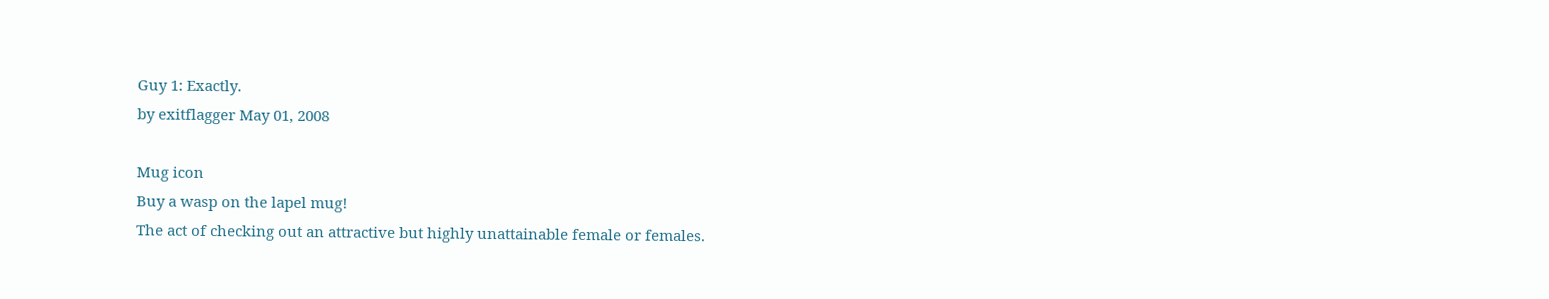Guy 1: Exactly.
by exitflagger May 01, 2008

Mug icon
Buy a wasp on the lapel mug!
The act of checking out an attractive but highly unattainable female or females.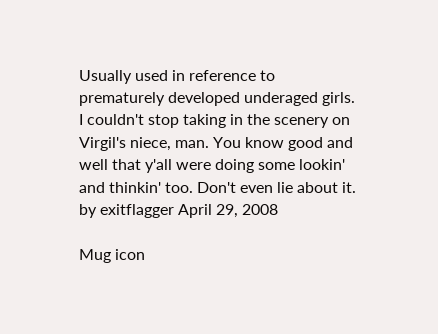Usually used in reference to prematurely developed underaged girls.
I couldn't stop taking in the scenery on Virgil's niece, man. You know good and well that y'all were doing some lookin' and thinkin' too. Don't even lie about it.
by exitflagger April 29, 2008

Mug icon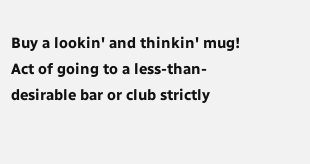Buy a lookin' and thinkin' mug!
Act of going to a less-than-desirable bar or club strictly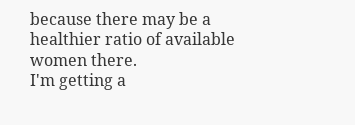because there may be a healthier ratio of available women there.
I'm getting a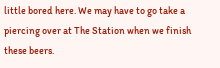little bored here. We may have to go take a piercing over at The Station when we finish these beers.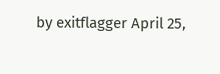by exitflagger April 25,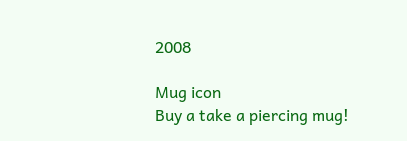2008

Mug icon
Buy a take a piercing mug!